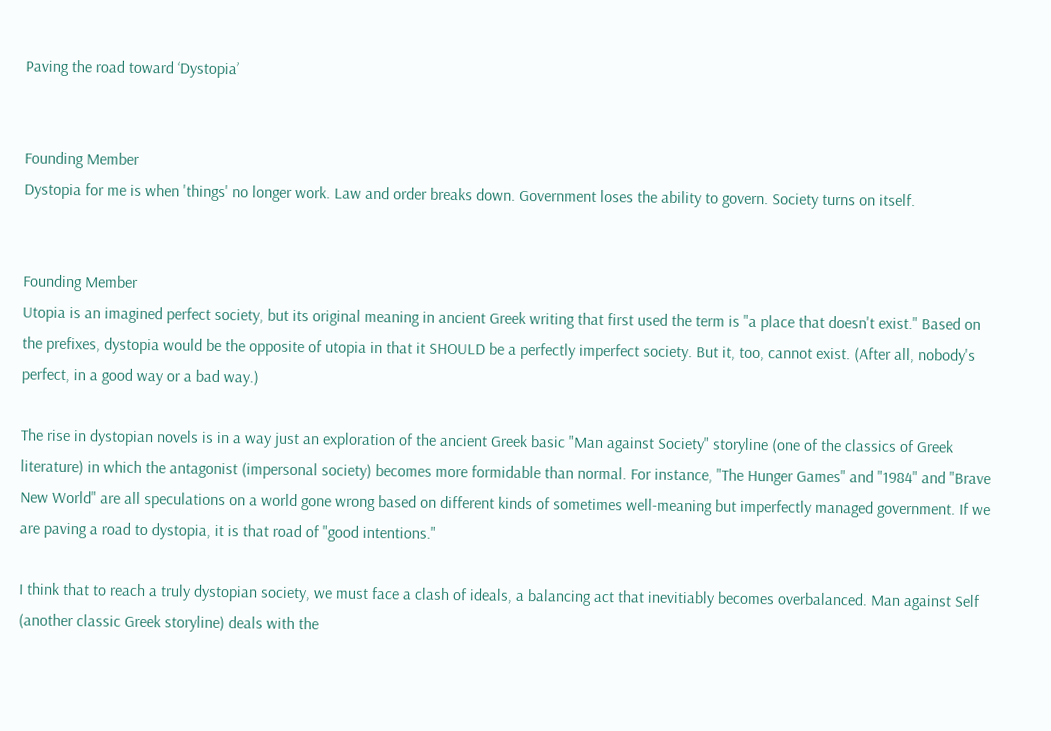Paving the road toward ‘Dystopia’


Founding Member
Dystopia for me is when 'things' no longer work. Law and order breaks down. Government loses the ability to govern. Society turns on itself.


Founding Member
Utopia is an imagined perfect society, but its original meaning in ancient Greek writing that first used the term is "a place that doesn't exist." Based on the prefixes, dystopia would be the opposite of utopia in that it SHOULD be a perfectly imperfect society. But it, too, cannot exist. (After all, nobody's perfect, in a good way or a bad way.)

The rise in dystopian novels is in a way just an exploration of the ancient Greek basic "Man against Society" storyline (one of the classics of Greek literature) in which the antagonist (impersonal society) becomes more formidable than normal. For instance, "The Hunger Games" and "1984" and "Brave New World" are all speculations on a world gone wrong based on different kinds of sometimes well-meaning but imperfectly managed government. If we are paving a road to dystopia, it is that road of "good intentions."

I think that to reach a truly dystopian society, we must face a clash of ideals, a balancing act that inevitiably becomes overbalanced. Man against Self (another classic Greek storyline) deals with the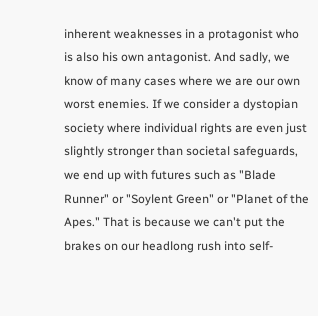inherent weaknesses in a protagonist who is also his own antagonist. And sadly, we know of many cases where we are our own worst enemies. If we consider a dystopian society where individual rights are even just slightly stronger than societal safeguards, we end up with futures such as "Blade Runner" or "Soylent Green" or "Planet of the Apes." That is because we can't put the brakes on our headlong rush into self-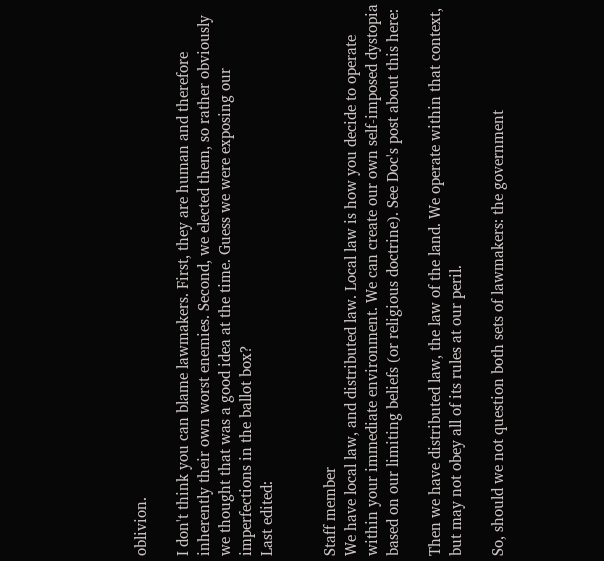oblivion.

I don't think you can blame lawmakers. First, they are human and therefore inherently their own worst enemies. Second, we elected them, so rather obviously we thought that was a good idea at the time. Guess we were exposing our imperfections in the ballot box?
Last edited:


Staff member
We have local law, and distributed law. Local law is how you decide to operate within your immediate environment. We can create our own self-imposed dystopia based on our limiting beliefs (or religious doctrine). See Doc's post about this here:

Then we have distributed law, the law of the land. We operate within that context, but may not obey all of its rules at our peril.

So, should we not question both sets of lawmakers: the government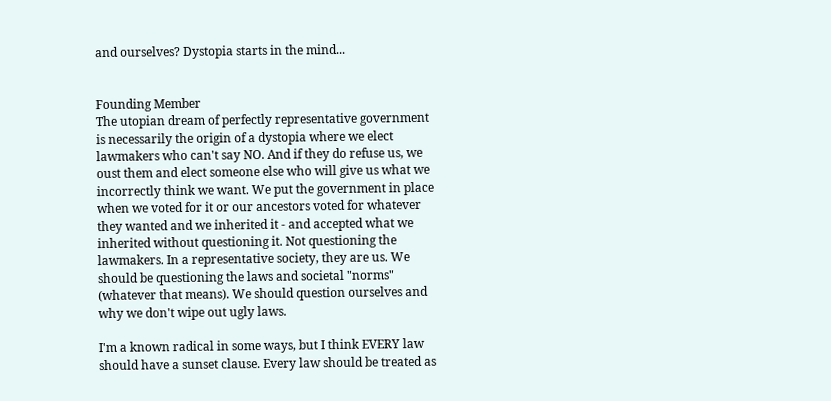and ourselves? Dystopia starts in the mind...


Founding Member
The utopian dream of perfectly representative government is necessarily the origin of a dystopia where we elect lawmakers who can't say NO. And if they do refuse us, we oust them and elect someone else who will give us what we incorrectly think we want. We put the government in place when we voted for it or our ancestors voted for whatever they wanted and we inherited it - and accepted what we inherited without questioning it. Not questioning the lawmakers. In a representative society, they are us. We should be questioning the laws and societal "norms" (whatever that means). We should question ourselves and why we don't wipe out ugly laws.

I'm a known radical in some ways, but I think EVERY law should have a sunset clause. Every law should be treated as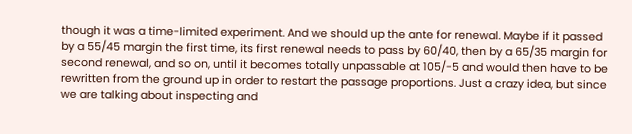though it was a time-limited experiment. And we should up the ante for renewal. Maybe if it passed by a 55/45 margin the first time, its first renewal needs to pass by 60/40, then by a 65/35 margin for second renewal, and so on, until it becomes totally unpassable at 105/-5 and would then have to be rewritten from the ground up in order to restart the passage proportions. Just a crazy idea, but since we are talking about inspecting and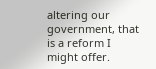altering our government, that is a reform I might offer.